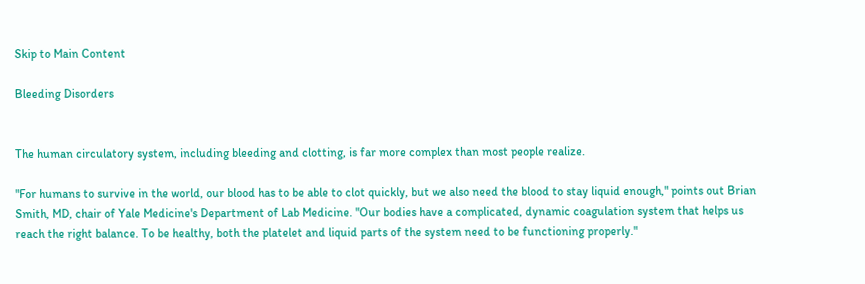Skip to Main Content

Bleeding Disorders


The human circulatory system, including bleeding and clotting, is far more complex than most people realize.

"For humans to survive in the world, our blood has to be able to clot quickly, but we also need the blood to stay liquid enough," points out Brian Smith, MD, chair of Yale Medicine's Department of Lab Medicine. "Our bodies have a complicated, dynamic coagulation system that helps us reach the right balance. To be healthy, both the platelet and liquid parts of the system need to be functioning properly."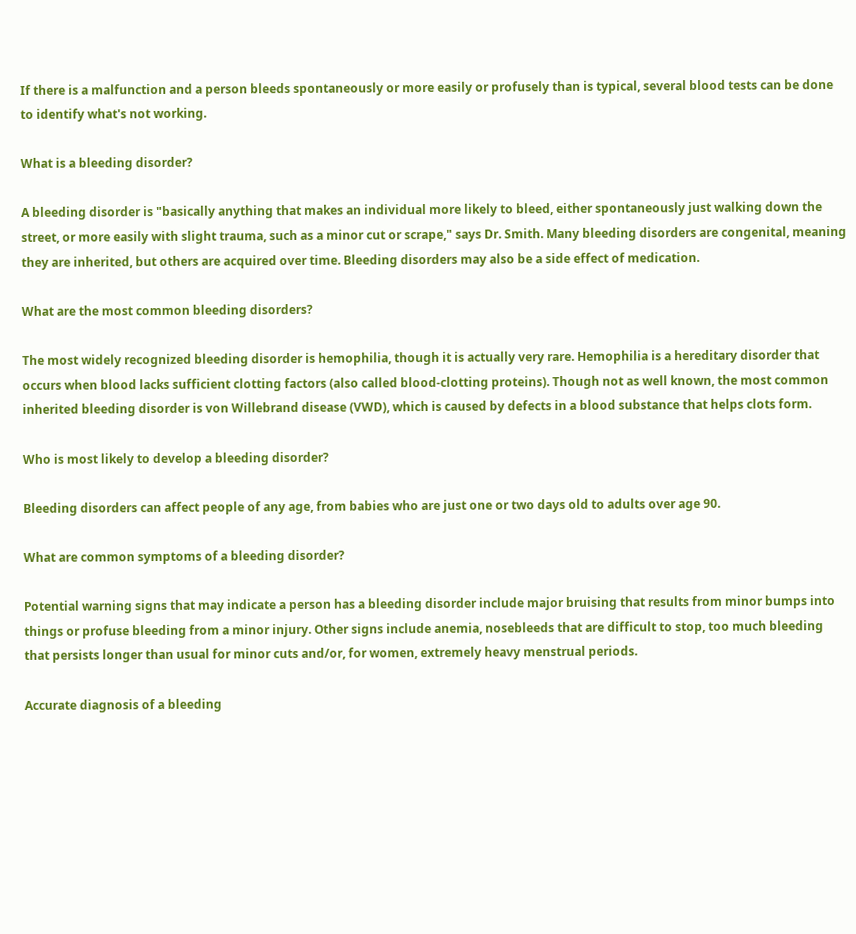If there is a malfunction and a person bleeds spontaneously or more easily or profusely than is typical, several blood tests can be done to identify what's not working.

What is a bleeding disorder?

A bleeding disorder is "basically anything that makes an individual more likely to bleed, either spontaneously just walking down the street, or more easily with slight trauma, such as a minor cut or scrape," says Dr. Smith. Many bleeding disorders are congenital, meaning they are inherited, but others are acquired over time. Bleeding disorders may also be a side effect of medication.

What are the most common bleeding disorders?

The most widely recognized bleeding disorder is hemophilia, though it is actually very rare. Hemophilia is a hereditary disorder that occurs when blood lacks sufficient clotting factors (also called blood-clotting proteins). Though not as well known, the most common inherited bleeding disorder is von Willebrand disease (VWD), which is caused by defects in a blood substance that helps clots form.

Who is most likely to develop a bleeding disorder?

Bleeding disorders can affect people of any age, from babies who are just one or two days old to adults over age 90.

What are common symptoms of a bleeding disorder?

Potential warning signs that may indicate a person has a bleeding disorder include major bruising that results from minor bumps into things or profuse bleeding from a minor injury. Other signs include anemia, nosebleeds that are difficult to stop, too much bleeding that persists longer than usual for minor cuts and/or, for women, extremely heavy menstrual periods.

Accurate diagnosis of a bleeding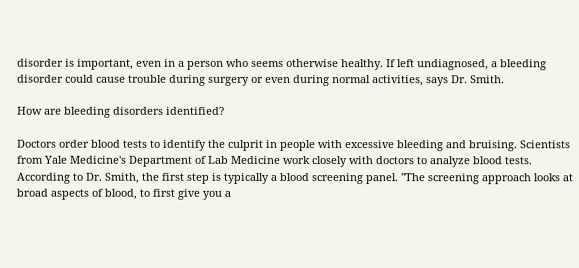disorder is important, even in a person who seems otherwise healthy. If left undiagnosed, a bleeding disorder could cause trouble during surgery or even during normal activities, says Dr. Smith.

How are bleeding disorders identified?

Doctors order blood tests to identify the culprit in people with excessive bleeding and bruising. Scientists from Yale Medicine's Department of Lab Medicine work closely with doctors to analyze blood tests. According to Dr. Smith, the first step is typically a blood screening panel. "The screening approach looks at broad aspects of blood, to first give you a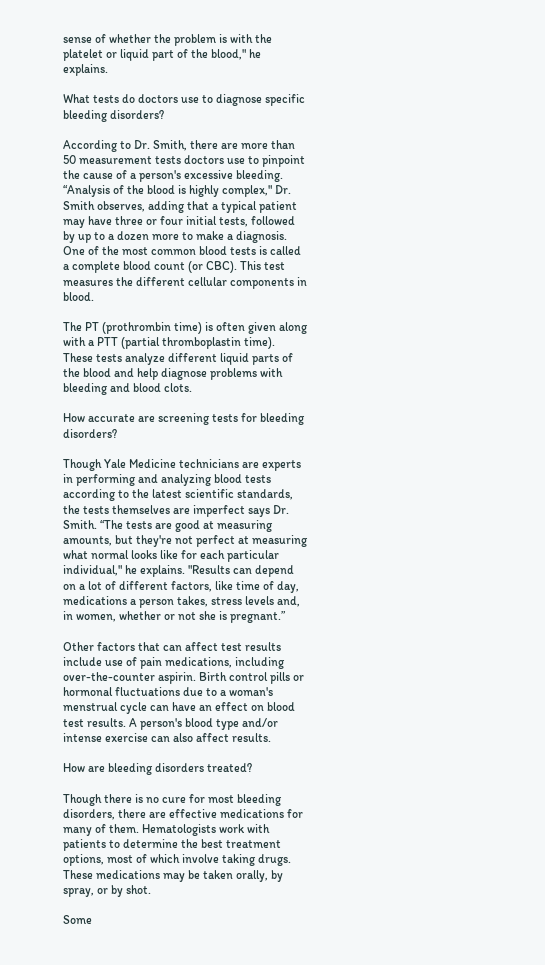sense of whether the problem is with the platelet or liquid part of the blood," he explains.

What tests do doctors use to diagnose specific bleeding disorders?

According to Dr. Smith, there are more than 50 measurement tests doctors use to pinpoint the cause of a person's excessive bleeding. “Analysis of the blood is highly complex," Dr. Smith observes, adding that a typical patient may have three or four initial tests, followed by up to a dozen more to make a diagnosis. One of the most common blood tests is called a complete blood count (or CBC). This test measures the different cellular components in blood.

The PT (prothrombin time) is often given along with a PTT (partial thromboplastin time). These tests analyze different liquid parts of the blood and help diagnose problems with bleeding and blood clots.

How accurate are screening tests for bleeding disorders?

Though Yale Medicine technicians are experts in performing and analyzing blood tests according to the latest scientific standards, the tests themselves are imperfect says Dr. Smith. “The tests are good at measuring amounts, but they're not perfect at measuring what normal looks like for each particular individual," he explains. "Results can depend on a lot of different factors, like time of day, medications a person takes, stress levels and, in women, whether or not she is pregnant.”

Other factors that can affect test results include use of pain medications, including over-the-counter aspirin. Birth control pills or hormonal fluctuations due to a woman's menstrual cycle can have an effect on blood test results. A person's blood type and/or intense exercise can also affect results.

How are bleeding disorders treated?

Though there is no cure for most bleeding disorders, there are effective medications for many of them. Hematologists work with patients to determine the best treatment options, most of which involve taking drugs. These medications may be taken orally, by spray, or by shot.

Some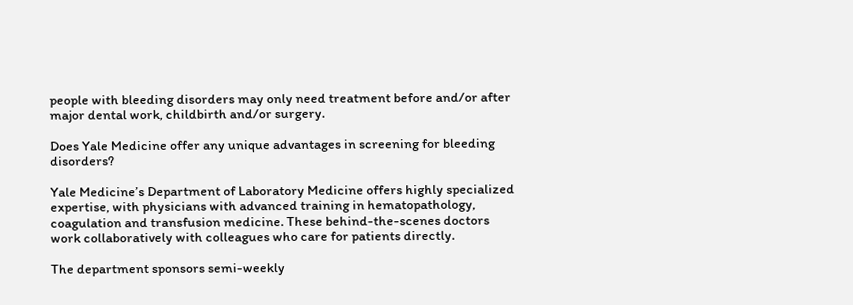people with bleeding disorders may only need treatment before and/or after major dental work, childbirth and/or surgery.

Does Yale Medicine offer any unique advantages in screening for bleeding disorders?

Yale Medicine’s Department of Laboratory Medicine offers highly specialized expertise, with physicians with advanced training in hematopathology, coagulation and transfusion medicine. These behind-the-scenes doctors work collaboratively with colleagues who care for patients directly.

The department sponsors semi-weekly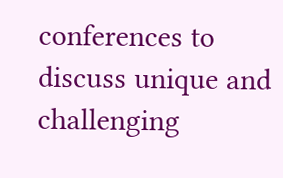conferences to discuss unique and challenging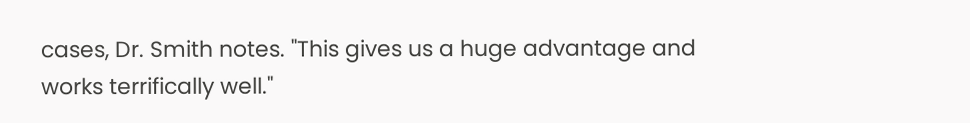cases, Dr. Smith notes. "This gives us a huge advantage and works terrifically well."